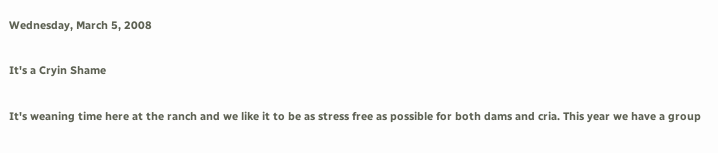Wednesday, March 5, 2008

It's a Cryin Shame

It's weaning time here at the ranch and we like it to be as stress free as possible for both dams and cria. This year we have a group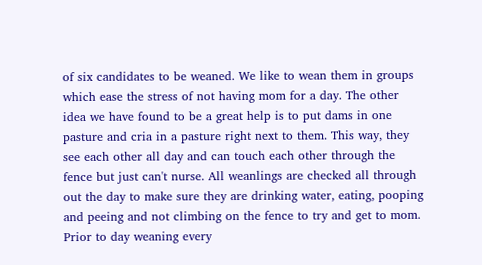of six candidates to be weaned. We like to wean them in groups which ease the stress of not having mom for a day. The other idea we have found to be a great help is to put dams in one pasture and cria in a pasture right next to them. This way, they see each other all day and can touch each other through the fence but just can't nurse. All weanlings are checked all through out the day to make sure they are drinking water, eating, pooping and peeing and not climbing on the fence to try and get to mom. Prior to day weaning every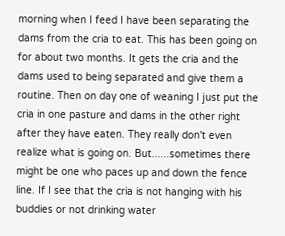morning when I feed I have been separating the dams from the cria to eat. This has been going on for about two months. It gets the cria and the dams used to being separated and give them a routine. Then on day one of weaning I just put the cria in one pasture and dams in the other right after they have eaten. They really don't even realize what is going on. But......sometimes there might be one who paces up and down the fence line. If I see that the cria is not hanging with his buddies or not drinking water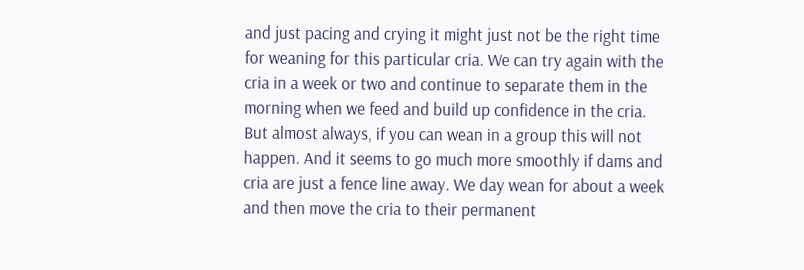and just pacing and crying it might just not be the right time for weaning for this particular cria. We can try again with the cria in a week or two and continue to separate them in the morning when we feed and build up confidence in the cria. But almost always, if you can wean in a group this will not happen. And it seems to go much more smoothly if dams and cria are just a fence line away. We day wean for about a week and then move the cria to their permanent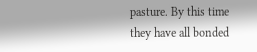pasture. By this time they have all bonded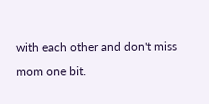with each other and don't miss mom one bit.